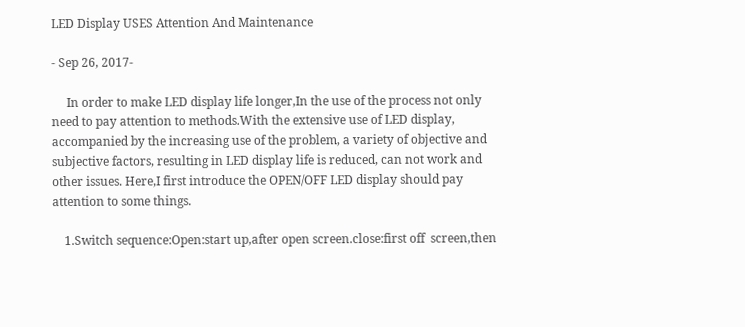LED Display USES Attention And Maintenance

- Sep 26, 2017-

     In order to make LED display life longer,In the use of the process not only need to pay attention to methods.With the extensive use of LED display, accompanied by the increasing use of the problem, a variety of objective and subjective factors, resulting in LED display life is reduced, can not work and other issues. Here,I first introduce the OPEN/OFF LED display should pay attention to some things.

    1.Switch sequence:Open:start up,after open screen.close:first off  screen,then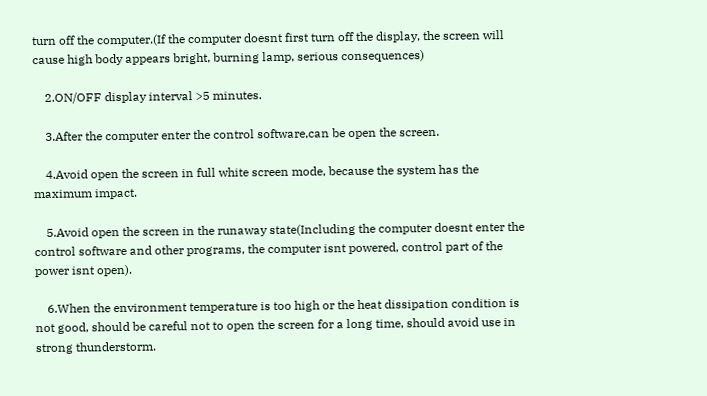turn off the computer.(If the computer doesnt first turn off the display, the screen will cause high body appears bright, burning lamp, serious consequences)

    2.ON/OFF display interval >5 minutes.

    3.After the computer enter the control software,can be open the screen.

    4.Avoid open the screen in full white screen mode, because the system has the maximum impact.

    5.Avoid open the screen in the runaway state(Including the computer doesnt enter the control software and other programs, the computer isnt powered, control part of the power isnt open).

    6.When the environment temperature is too high or the heat dissipation condition is not good, should be careful not to open the screen for a long time, should avoid use in strong thunderstorm.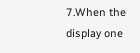7.When the display one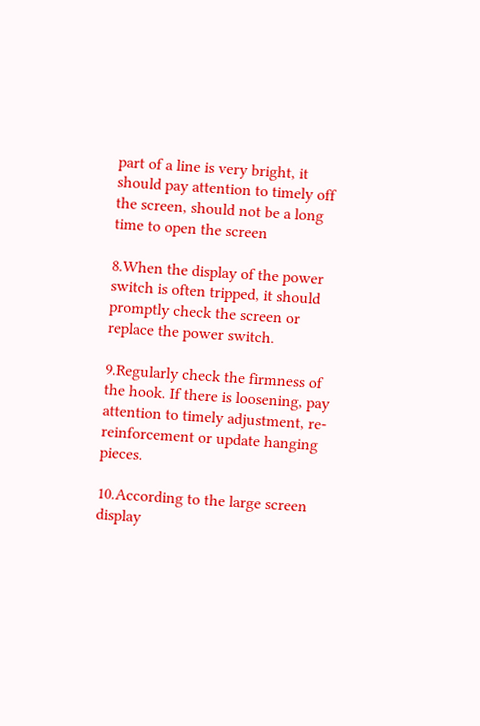part of a line is very bright, it should pay attention to timely off the screen, should not be a long time to open the screen

8.When the display of the power switch is often tripped, it should promptly check the screen or replace the power switch.

9.Regularly check the firmness of the hook. If there is loosening, pay attention to timely adjustment, re-reinforcement or update hanging pieces.

10.According to the large screen display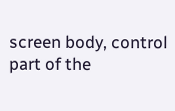screen body, control part of the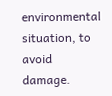environmental situation, to avoid damage.